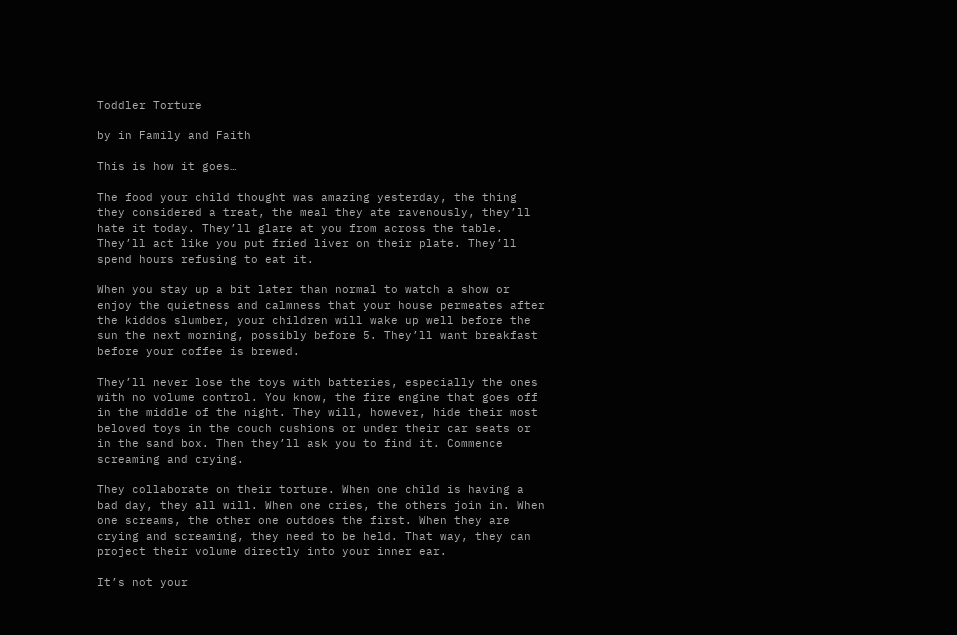Toddler Torture

by in Family and Faith

This is how it goes…

The food your child thought was amazing yesterday, the thing they considered a treat, the meal they ate ravenously, they’ll hate it today. They’ll glare at you from across the table. They’ll act like you put fried liver on their plate. They’ll spend hours refusing to eat it.

When you stay up a bit later than normal to watch a show or enjoy the quietness and calmness that your house permeates after the kiddos slumber, your children will wake up well before the sun the next morning, possibly before 5. They’ll want breakfast before your coffee is brewed.

They’ll never lose the toys with batteries, especially the ones with no volume control. You know, the fire engine that goes off in the middle of the night. They will, however, hide their most beloved toys in the couch cushions or under their car seats or in the sand box. Then they’ll ask you to find it. Commence screaming and crying.

They collaborate on their torture. When one child is having a bad day, they all will. When one cries, the others join in. When one screams, the other one outdoes the first. When they are crying and screaming, they need to be held. That way, they can project their volume directly into your inner ear.

It’s not your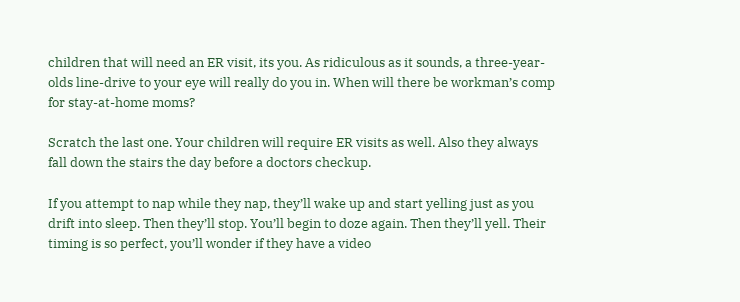children that will need an ER visit, its you. As ridiculous as it sounds, a three-year-olds line-drive to your eye will really do you in. When will there be workman’s comp for stay-at-home moms?

Scratch the last one. Your children will require ER visits as well. Also they always fall down the stairs the day before a doctors checkup.

If you attempt to nap while they nap, they’ll wake up and start yelling just as you drift into sleep. Then they’ll stop. You’ll begin to doze again. Then they’ll yell. Their timing is so perfect, you’ll wonder if they have a video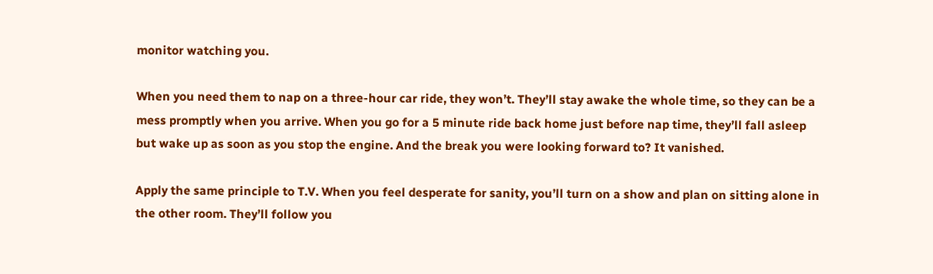monitor watching you.

When you need them to nap on a three-hour car ride, they won’t. They’ll stay awake the whole time, so they can be a mess promptly when you arrive. When you go for a 5 minute ride back home just before nap time, they’ll fall asleep but wake up as soon as you stop the engine. And the break you were looking forward to? It vanished.

Apply the same principle to T.V. When you feel desperate for sanity, you’ll turn on a show and plan on sitting alone in the other room. They’ll follow you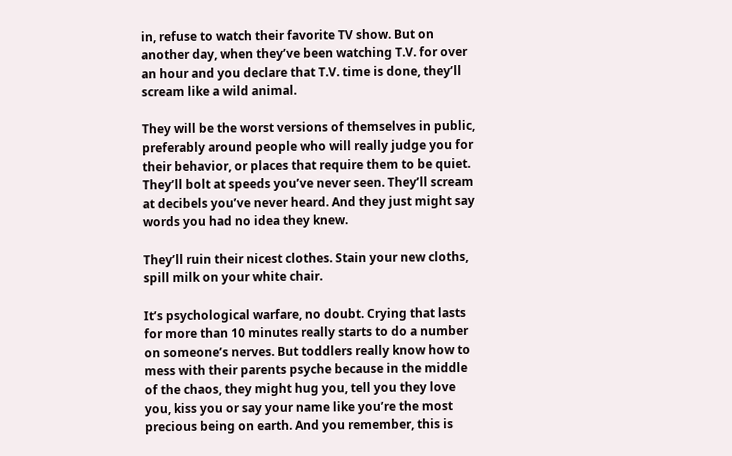in, refuse to watch their favorite TV show. But on another day, when they’ve been watching T.V. for over an hour and you declare that T.V. time is done, they’ll scream like a wild animal.

They will be the worst versions of themselves in public, preferably around people who will really judge you for their behavior, or places that require them to be quiet. They’ll bolt at speeds you’ve never seen. They’ll scream at decibels you’ve never heard. And they just might say words you had no idea they knew.

They’ll ruin their nicest clothes. Stain your new cloths, spill milk on your white chair.

It’s psychological warfare, no doubt. Crying that lasts for more than 10 minutes really starts to do a number on someone’s nerves. But toddlers really know how to mess with their parents psyche because in the middle of the chaos, they might hug you, tell you they love you, kiss you or say your name like you’re the most precious being on earth. And you remember, this is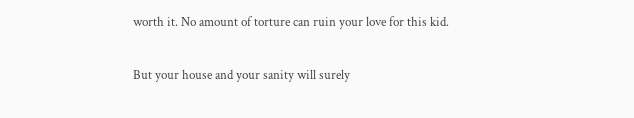worth it. No amount of torture can ruin your love for this kid.

But your house and your sanity will surely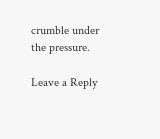crumble under the pressure.

Leave a Reply